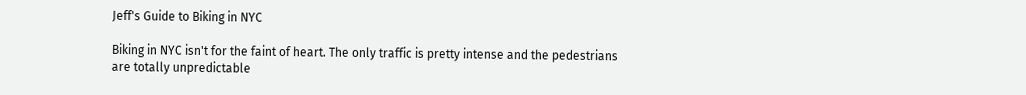Jeff's Guide to Biking in NYC

Biking in NYC isn't for the faint of heart. The only traffic is pretty intense and the pedestrians are totally unpredictable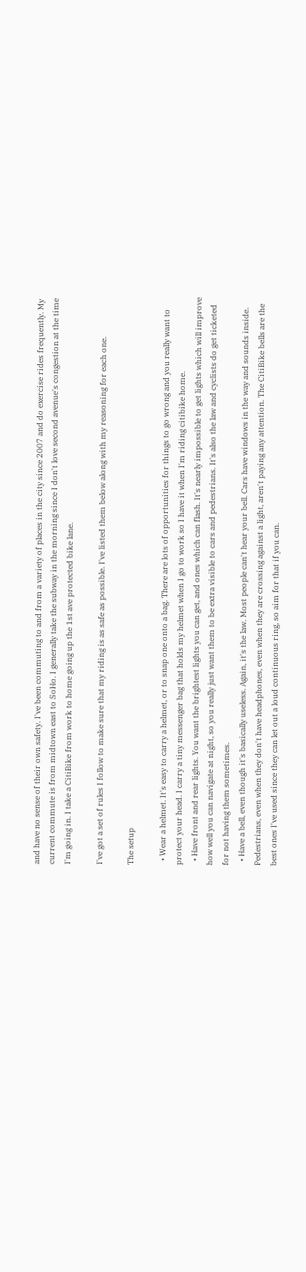and have no sense of their own safety. I've been commuting to and from a variety of places in the city since 2007 and do exercise rides frequently. My current commute is from midtown east to SoHo. I generally take the subway in the morning since I don't love second avenue's congestion at the time I'm going in. I take a CitiBike from work to home going up the 1st ave protected bike lane.

I've got a set of rules I follow to make sure that my riding is as safe as possible. I've listed them below along with my reasoning for each one.

The setup

  • Wear a helmet. It's easy to carry a helmet, or to snap one onto a bag. There are lots of opportunities for things to go wrong and you really want to protect your head. I carry a tiny messenger bag that holds my helmet when I go to work so I have it when I'm riding citibike home.
  • Have front and rear lights. You want the brightest lights you can get, and ones which can flash. It's nearly impossible to get lights which will improve how well you can navigate at night, so you really just want them to be extra visible to cars and pedestrians. It's also the law and cyclists do get ticketed for not having them sometimes.
  • Have a bell, even though it's basically useless. Again, it's the law. Most people can't hear your bell. Cars have windows in the way and sounds inside. Pedestrians, even when they don't have headphones, even when they are crossing against a light, aren't paying any attention. The CitiBike bells are the best ones I've used since they can let out a loud continuous ring, so aim for that if you can.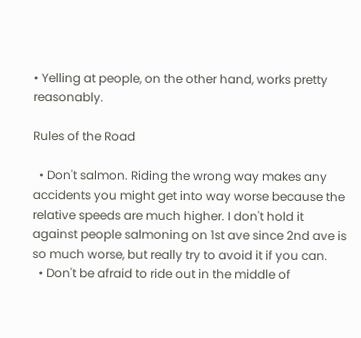• Yelling at people, on the other hand, works pretty reasonably.

Rules of the Road

  • Don't salmon. Riding the wrong way makes any accidents you might get into way worse because the relative speeds are much higher. I don't hold it against people salmoning on 1st ave since 2nd ave is so much worse, but really try to avoid it if you can.
  • Don't be afraid to ride out in the middle of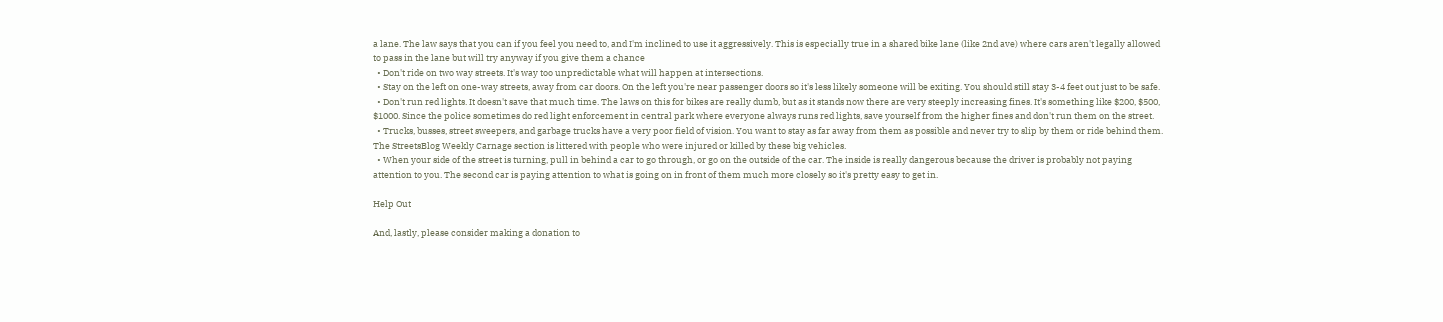a lane. The law says that you can if you feel you need to, and I'm inclined to use it aggressively. This is especially true in a shared bike lane (like 2nd ave) where cars aren't legally allowed to pass in the lane but will try anyway if you give them a chance
  • Don't ride on two way streets. It's way too unpredictable what will happen at intersections.
  • Stay on the left on one-way streets, away from car doors. On the left you're near passenger doors so it's less likely someone will be exiting. You should still stay 3-4 feet out just to be safe.
  • Don't run red lights. It doesn't save that much time. The laws on this for bikes are really dumb, but as it stands now there are very steeply increasing fines. It's something like $200, $500, $1000. Since the police sometimes do red light enforcement in central park where everyone always runs red lights, save yourself from the higher fines and don't run them on the street.
  • Trucks, busses, street sweepers, and garbage trucks have a very poor field of vision. You want to stay as far away from them as possible and never try to slip by them or ride behind them. The StreetsBlog Weekly Carnage section is littered with people who were injured or killed by these big vehicles.
  • When your side of the street is turning, pull in behind a car to go through, or go on the outside of the car. The inside is really dangerous because the driver is probably not paying attention to you. The second car is paying attention to what is going on in front of them much more closely so it's pretty easy to get in.

Help Out

And, lastly, please consider making a donation to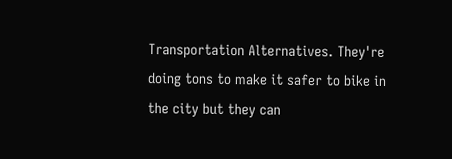Transportation Alternatives. They're doing tons to make it safer to bike in the city but they can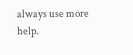always use more help.